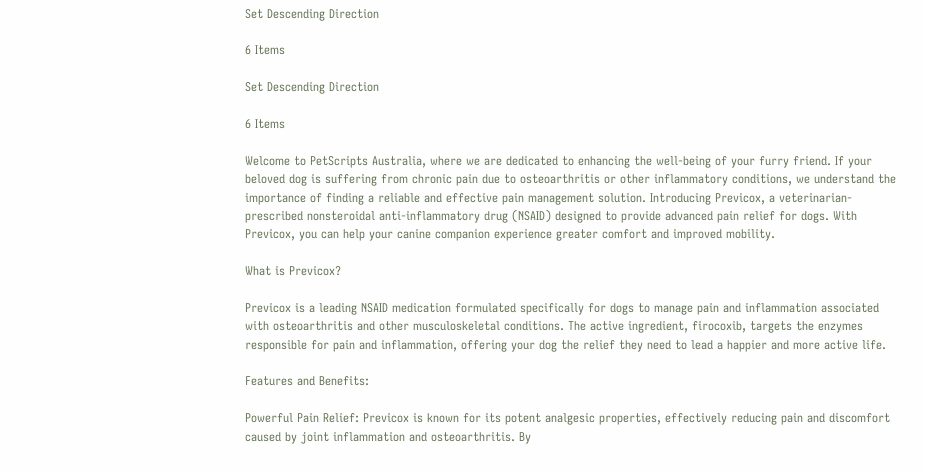Set Descending Direction

6 Items

Set Descending Direction

6 Items

Welcome to PetScripts Australia, where we are dedicated to enhancing the well-being of your furry friend. If your beloved dog is suffering from chronic pain due to osteoarthritis or other inflammatory conditions, we understand the importance of finding a reliable and effective pain management solution. Introducing Previcox, a veterinarian-prescribed nonsteroidal anti-inflammatory drug (NSAID) designed to provide advanced pain relief for dogs. With Previcox, you can help your canine companion experience greater comfort and improved mobility.

What is Previcox?

Previcox is a leading NSAID medication formulated specifically for dogs to manage pain and inflammation associated with osteoarthritis and other musculoskeletal conditions. The active ingredient, firocoxib, targets the enzymes responsible for pain and inflammation, offering your dog the relief they need to lead a happier and more active life.

Features and Benefits:

Powerful Pain Relief: Previcox is known for its potent analgesic properties, effectively reducing pain and discomfort caused by joint inflammation and osteoarthritis. By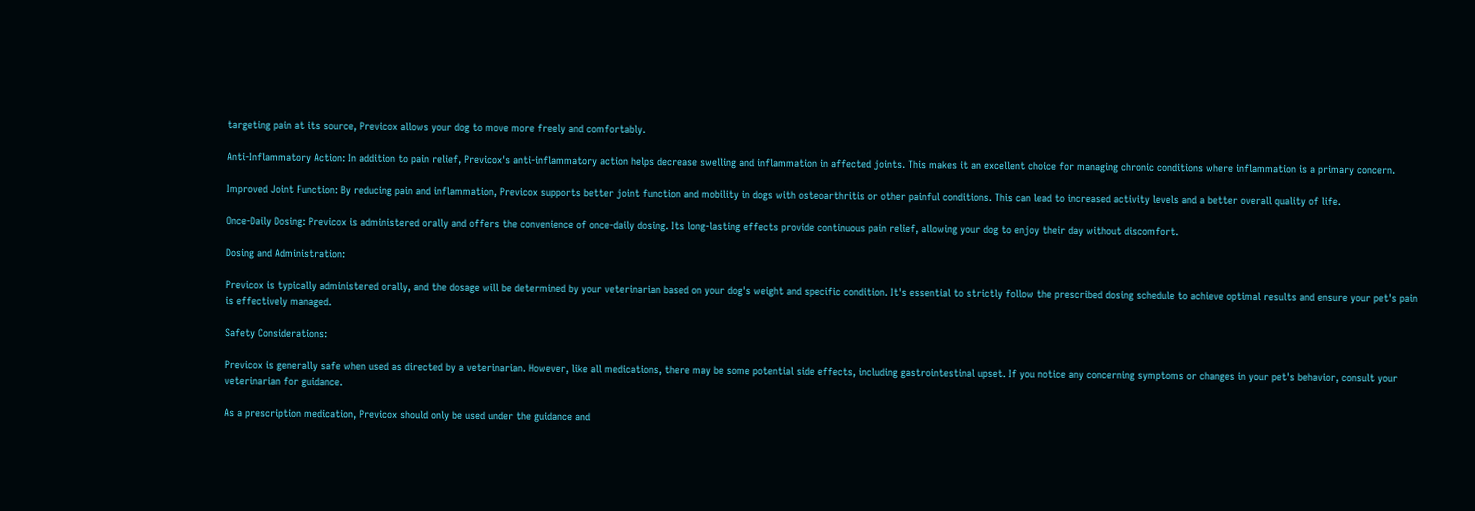targeting pain at its source, Previcox allows your dog to move more freely and comfortably.

Anti-Inflammatory Action: In addition to pain relief, Previcox's anti-inflammatory action helps decrease swelling and inflammation in affected joints. This makes it an excellent choice for managing chronic conditions where inflammation is a primary concern.

Improved Joint Function: By reducing pain and inflammation, Previcox supports better joint function and mobility in dogs with osteoarthritis or other painful conditions. This can lead to increased activity levels and a better overall quality of life.

Once-Daily Dosing: Previcox is administered orally and offers the convenience of once-daily dosing. Its long-lasting effects provide continuous pain relief, allowing your dog to enjoy their day without discomfort.

Dosing and Administration:

Previcox is typically administered orally, and the dosage will be determined by your veterinarian based on your dog's weight and specific condition. It's essential to strictly follow the prescribed dosing schedule to achieve optimal results and ensure your pet's pain is effectively managed.

Safety Considerations:

Previcox is generally safe when used as directed by a veterinarian. However, like all medications, there may be some potential side effects, including gastrointestinal upset. If you notice any concerning symptoms or changes in your pet's behavior, consult your veterinarian for guidance.

As a prescription medication, Previcox should only be used under the guidance and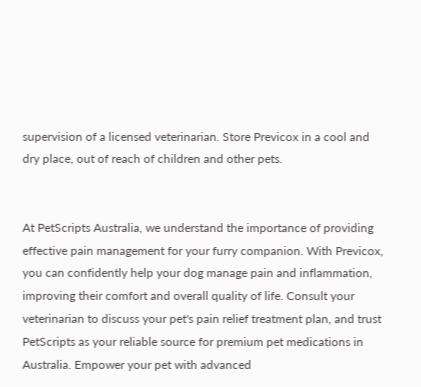supervision of a licensed veterinarian. Store Previcox in a cool and dry place, out of reach of children and other pets.


At PetScripts Australia, we understand the importance of providing effective pain management for your furry companion. With Previcox, you can confidently help your dog manage pain and inflammation, improving their comfort and overall quality of life. Consult your veterinarian to discuss your pet's pain relief treatment plan, and trust PetScripts as your reliable source for premium pet medications in Australia. Empower your pet with advanced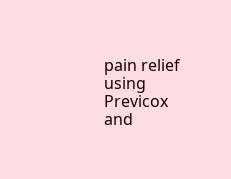pain relief using Previcox and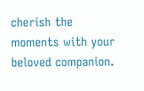cherish the moments with your beloved companion.